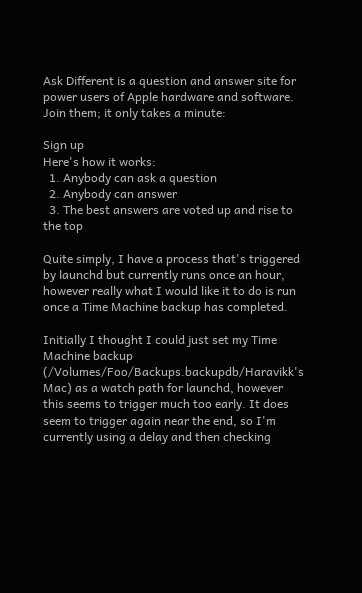Ask Different is a question and answer site for power users of Apple hardware and software. Join them; it only takes a minute:

Sign up
Here's how it works:
  1. Anybody can ask a question
  2. Anybody can answer
  3. The best answers are voted up and rise to the top

Quite simply, I have a process that's triggered by launchd but currently runs once an hour, however really what I would like it to do is run once a Time Machine backup has completed.

Initially I thought I could just set my Time Machine backup (/Volumes/Foo/Backups.backupdb/Haravikk's Mac) as a watch path for launchd, however this seems to trigger much too early. It does seem to trigger again near the end, so I'm currently using a delay and then checking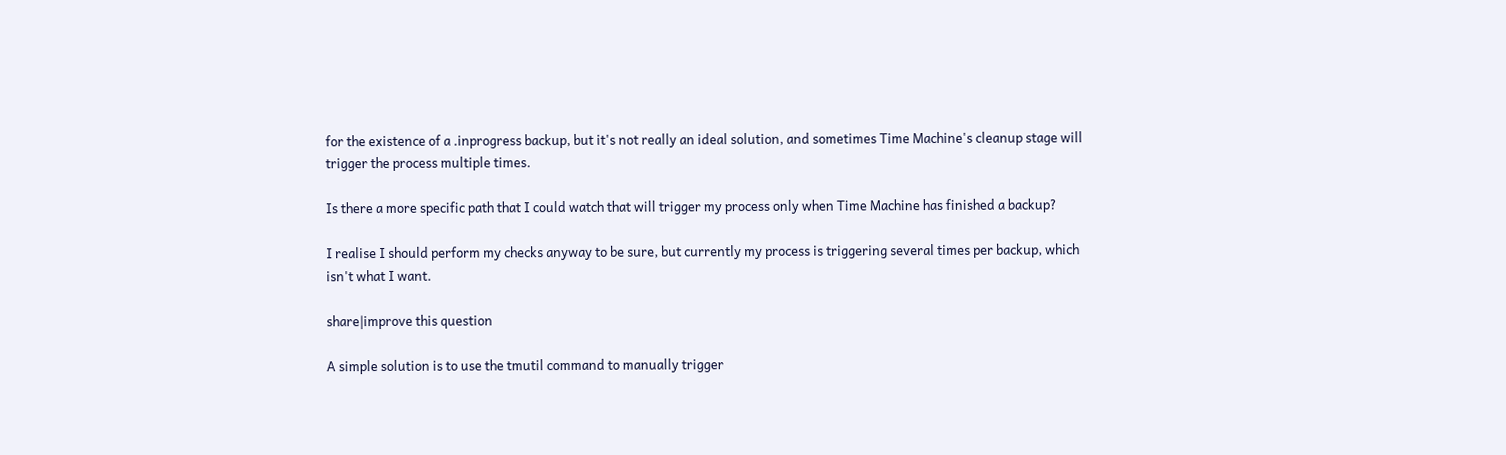for the existence of a .inprogress backup, but it's not really an ideal solution, and sometimes Time Machine's cleanup stage will trigger the process multiple times.

Is there a more specific path that I could watch that will trigger my process only when Time Machine has finished a backup?

I realise I should perform my checks anyway to be sure, but currently my process is triggering several times per backup, which isn't what I want.

share|improve this question

A simple solution is to use the tmutil command to manually trigger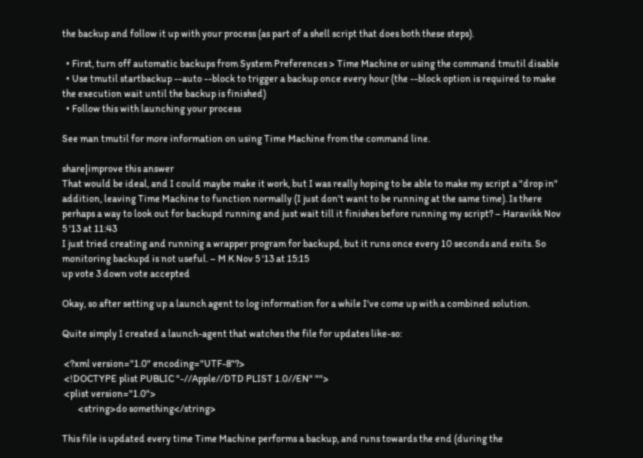the backup and follow it up with your process (as part of a shell script that does both these steps).

  • First, turn off automatic backups from System Preferences > Time Machine or using the command tmutil disable
  • Use tmutil startbackup --auto --block to trigger a backup once every hour (the --block option is required to make the execution wait until the backup is finished)
  • Follow this with launching your process

See man tmutil for more information on using Time Machine from the command line.

share|improve this answer
That would be ideal, and I could maybe make it work, but I was really hoping to be able to make my script a "drop in" addition, leaving Time Machine to function normally (I just don't want to be running at the same time). Is there perhaps a way to look out for backupd running and just wait till it finishes before running my script? – Haravikk Nov 5 '13 at 11:43
I just tried creating and running a wrapper program for backupd, but it runs once every 10 seconds and exits. So monitoring backupd is not useful. – M K Nov 5 '13 at 15:15
up vote 3 down vote accepted

Okay, so after setting up a launch agent to log information for a while I've come up with a combined solution.

Quite simply I created a launch-agent that watches the file for updates like-so:

 <?xml version="1.0" encoding="UTF-8"?>
 <!DOCTYPE plist PUBLIC "-//Apple//DTD PLIST 1.0//EN" "">
 <plist version="1.0">
        <string>do something</string>

This file is updated every time Time Machine performs a backup, and runs towards the end (during the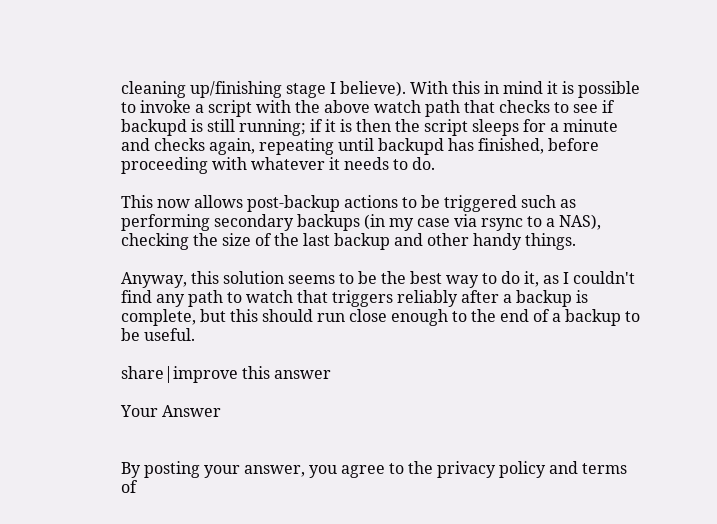cleaning up/finishing stage I believe). With this in mind it is possible to invoke a script with the above watch path that checks to see if backupd is still running; if it is then the script sleeps for a minute and checks again, repeating until backupd has finished, before proceeding with whatever it needs to do.

This now allows post-backup actions to be triggered such as performing secondary backups (in my case via rsync to a NAS), checking the size of the last backup and other handy things.

Anyway, this solution seems to be the best way to do it, as I couldn't find any path to watch that triggers reliably after a backup is complete, but this should run close enough to the end of a backup to be useful.

share|improve this answer

Your Answer


By posting your answer, you agree to the privacy policy and terms of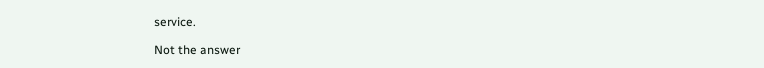service.

Not the answer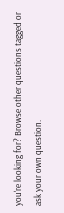you're looking for? Browse other questions tagged or ask your own question.